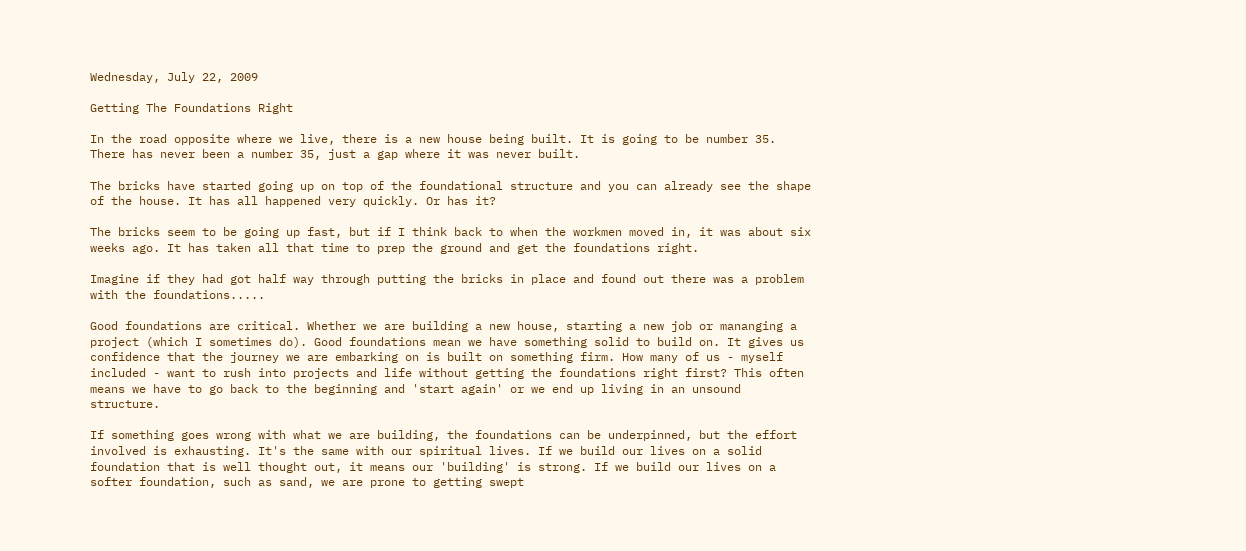Wednesday, July 22, 2009

Getting The Foundations Right

In the road opposite where we live, there is a new house being built. It is going to be number 35. There has never been a number 35, just a gap where it was never built.

The bricks have started going up on top of the foundational structure and you can already see the shape of the house. It has all happened very quickly. Or has it?

The bricks seem to be going up fast, but if I think back to when the workmen moved in, it was about six weeks ago. It has taken all that time to prep the ground and get the foundations right.

Imagine if they had got half way through putting the bricks in place and found out there was a problem with the foundations.....

Good foundations are critical. Whether we are building a new house, starting a new job or mananging a project (which I sometimes do). Good foundations mean we have something solid to build on. It gives us confidence that the journey we are embarking on is built on something firm. How many of us - myself included - want to rush into projects and life without getting the foundations right first? This often means we have to go back to the beginning and 'start again' or we end up living in an unsound structure.

If something goes wrong with what we are building, the foundations can be underpinned, but the effort involved is exhausting. It's the same with our spiritual lives. If we build our lives on a solid foundation that is well thought out, it means our 'building' is strong. If we build our lives on a softer foundation, such as sand, we are prone to getting swept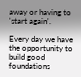away or having to 'start again'.

Every day we have the opportunity to build good foundations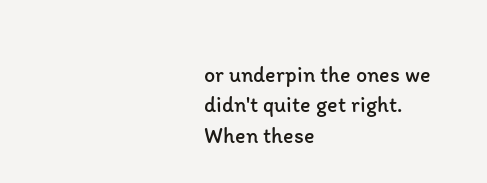or underpin the ones we didn't quite get right. When these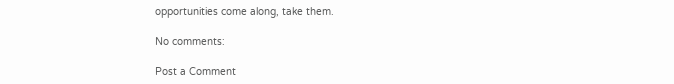opportunities come along, take them.

No comments:

Post a Comment